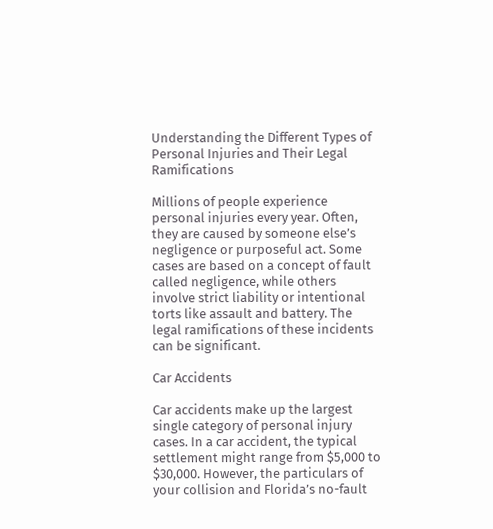Understanding the Different Types of Personal Injuries and Their Legal Ramifications

Millions of people experience personal injuries every year. Often, they are caused by someone else’s negligence or purposeful act. Some cases are based on a concept of fault called negligence, while others involve strict liability or intentional torts like assault and battery. The legal ramifications of these incidents can be significant.

Car Accidents

Car accidents make up the largest single category of personal injury cases. In a car accident, the typical settlement might range from $5,000 to $30,000. However, the particulars of your collision and Florida’s no-fault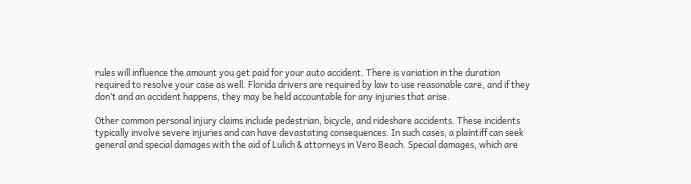rules will influence the amount you get paid for your auto accident. There is variation in the duration required to resolve your case as well. Florida drivers are required by law to use reasonable care, and if they don’t and an accident happens, they may be held accountable for any injuries that arise.

Other common personal injury claims include pedestrian, bicycle, and rideshare accidents. These incidents typically involve severe injuries and can have devastating consequences. In such cases, a plaintiff can seek general and special damages with the aid of Lulich & attorneys in Vero Beach. Special damages, which are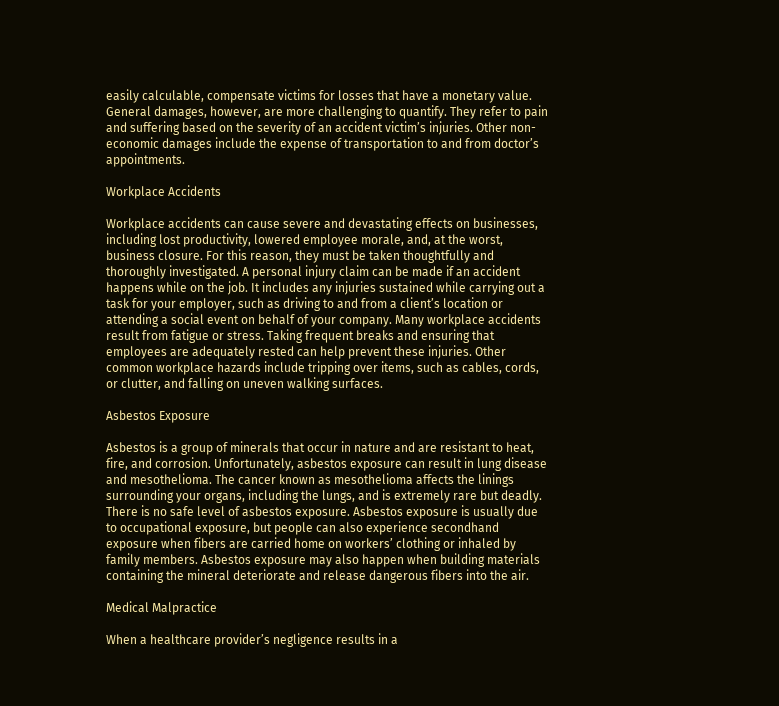easily calculable, compensate victims for losses that have a monetary value. General damages, however, are more challenging to quantify. They refer to pain and suffering based on the severity of an accident victim’s injuries. Other non-economic damages include the expense of transportation to and from doctor’s appointments.

Workplace Accidents

Workplace accidents can cause severe and devastating effects on businesses, including lost productivity, lowered employee morale, and, at the worst, business closure. For this reason, they must be taken thoughtfully and thoroughly investigated. A personal injury claim can be made if an accident happens while on the job. It includes any injuries sustained while carrying out a task for your employer, such as driving to and from a client’s location or attending a social event on behalf of your company. Many workplace accidents result from fatigue or stress. Taking frequent breaks and ensuring that employees are adequately rested can help prevent these injuries. Other common workplace hazards include tripping over items, such as cables, cords, or clutter, and falling on uneven walking surfaces.

Asbestos Exposure

Asbestos is a group of minerals that occur in nature and are resistant to heat, fire, and corrosion. Unfortunately, asbestos exposure can result in lung disease and mesothelioma. The cancer known as mesothelioma affects the linings surrounding your organs, including the lungs, and is extremely rare but deadly. There is no safe level of asbestos exposure. Asbestos exposure is usually due to occupational exposure, but people can also experience secondhand exposure when fibers are carried home on workers’ clothing or inhaled by family members. Asbestos exposure may also happen when building materials containing the mineral deteriorate and release dangerous fibers into the air.

Medical Malpractice

When a healthcare provider’s negligence results in a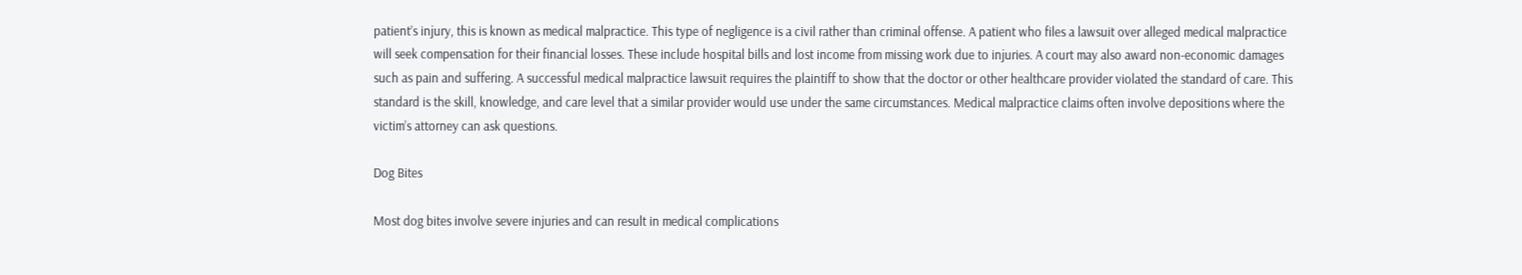patient’s injury, this is known as medical malpractice. This type of negligence is a civil rather than criminal offense. A patient who files a lawsuit over alleged medical malpractice will seek compensation for their financial losses. These include hospital bills and lost income from missing work due to injuries. A court may also award non-economic damages such as pain and suffering. A successful medical malpractice lawsuit requires the plaintiff to show that the doctor or other healthcare provider violated the standard of care. This standard is the skill, knowledge, and care level that a similar provider would use under the same circumstances. Medical malpractice claims often involve depositions where the victim’s attorney can ask questions.

Dog Bites

Most dog bites involve severe injuries and can result in medical complications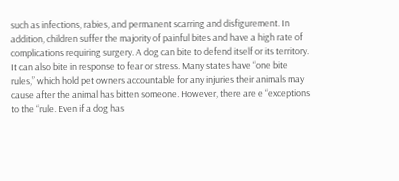such as infections, rabies, and permanent scarring and disfigurement. In addition, children suffer the majority of painful bites and have a high rate of complications requiring surgery. A dog can bite to defend itself or its territory. It can also bite in response to fear or stress. Many states have “one bite rules,” which hold pet owners accountable for any injuries their animals may cause after the animal has bitten someone. However, there are e “exceptions to the “rule. Even if a dog has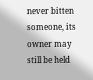never bitten someone, its owner may still be held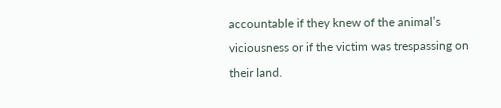accountable if they knew of the animal’s viciousness or if the victim was trespassing on their land.